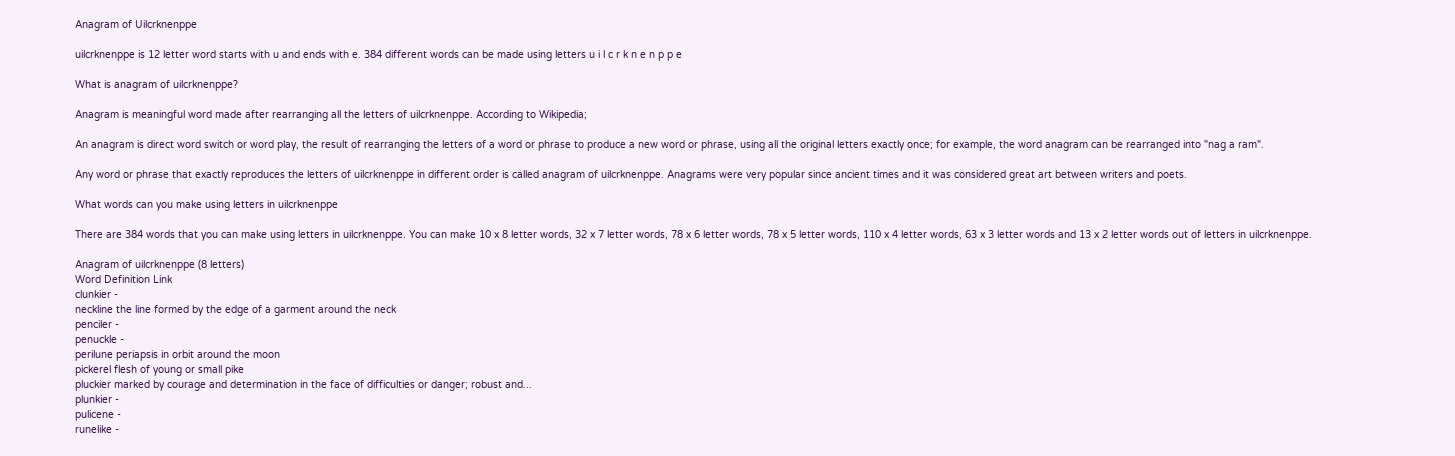Anagram of Uilcrknenppe

uilcrknenppe is 12 letter word starts with u and ends with e. 384 different words can be made using letters u i l c r k n e n p p e

What is anagram of uilcrknenppe?

Anagram is meaningful word made after rearranging all the letters of uilcrknenppe. According to Wikipedia;

An anagram is direct word switch or word play, the result of rearranging the letters of a word or phrase to produce a new word or phrase, using all the original letters exactly once; for example, the word anagram can be rearranged into "nag a ram".

Any word or phrase that exactly reproduces the letters of uilcrknenppe in different order is called anagram of uilcrknenppe. Anagrams were very popular since ancient times and it was considered great art between writers and poets.

What words can you make using letters in uilcrknenppe

There are 384 words that you can make using letters in uilcrknenppe. You can make 10 x 8 letter words, 32 x 7 letter words, 78 x 6 letter words, 78 x 5 letter words, 110 x 4 letter words, 63 x 3 letter words and 13 x 2 letter words out of letters in uilcrknenppe.

Anagram of uilcrknenppe (8 letters)
Word Definition Link
clunkier -
neckline the line formed by the edge of a garment around the neck
penciler -
penuckle -
perilune periapsis in orbit around the moon
pickerel flesh of young or small pike
pluckier marked by courage and determination in the face of difficulties or danger; robust and...
plunkier -
pulicene -
runelike -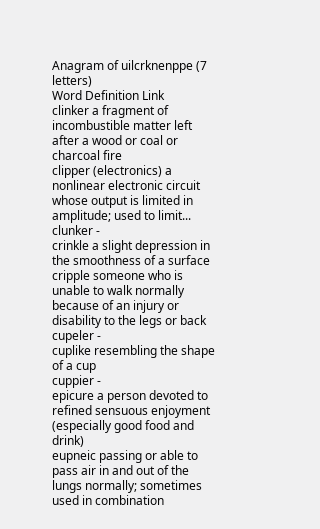Anagram of uilcrknenppe (7 letters)
Word Definition Link
clinker a fragment of incombustible matter left after a wood or coal or charcoal fire
clipper (electronics) a nonlinear electronic circuit whose output is limited in amplitude; used to limit...
clunker -
crinkle a slight depression in the smoothness of a surface
cripple someone who is unable to walk normally because of an injury or disability to the legs or back
cupeler -
cuplike resembling the shape of a cup
cuppier -
epicure a person devoted to refined sensuous enjoyment (especially good food and drink)
eupneic passing or able to pass air in and out of the lungs normally; sometimes used in combination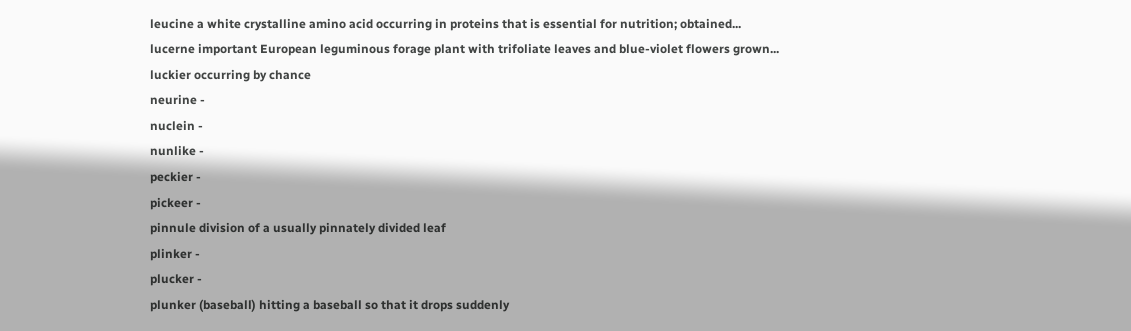leucine a white crystalline amino acid occurring in proteins that is essential for nutrition; obtained...
lucerne important European leguminous forage plant with trifoliate leaves and blue-violet flowers grown...
luckier occurring by chance
neurine -
nuclein -
nunlike -
peckier -
pickeer -
pinnule division of a usually pinnately divided leaf
plinker -
plucker -
plunker (baseball) hitting a baseball so that it drops suddenly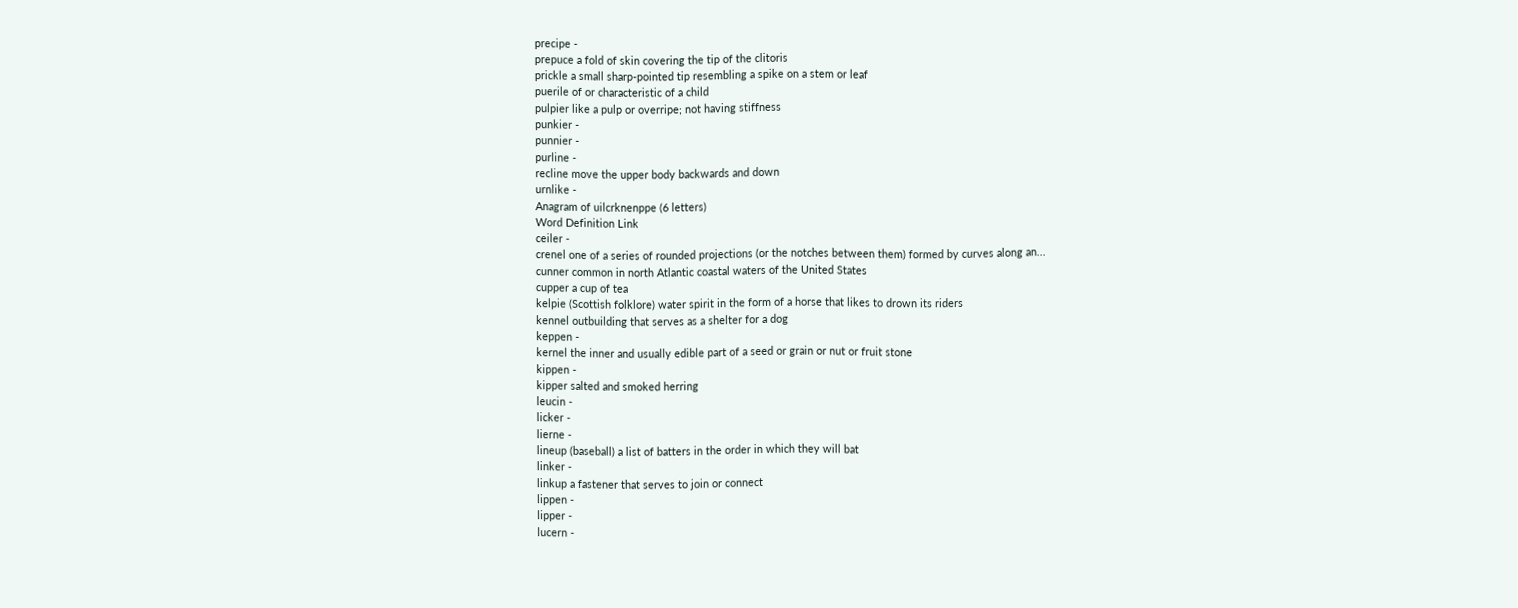precipe -
prepuce a fold of skin covering the tip of the clitoris
prickle a small sharp-pointed tip resembling a spike on a stem or leaf
puerile of or characteristic of a child
pulpier like a pulp or overripe; not having stiffness
punkier -
punnier -
purline -
recline move the upper body backwards and down
urnlike -
Anagram of uilcrknenppe (6 letters)
Word Definition Link
ceiler -
crenel one of a series of rounded projections (or the notches between them) formed by curves along an...
cunner common in north Atlantic coastal waters of the United States
cupper a cup of tea
kelpie (Scottish folklore) water spirit in the form of a horse that likes to drown its riders
kennel outbuilding that serves as a shelter for a dog
keppen -
kernel the inner and usually edible part of a seed or grain or nut or fruit stone
kippen -
kipper salted and smoked herring
leucin -
licker -
lierne -
lineup (baseball) a list of batters in the order in which they will bat
linker -
linkup a fastener that serves to join or connect
lippen -
lipper -
lucern -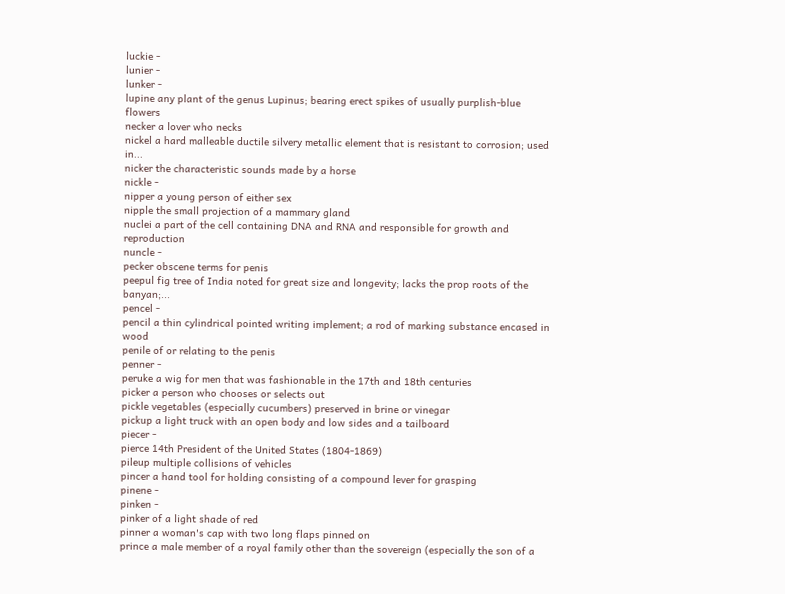luckie -
lunier -
lunker -
lupine any plant of the genus Lupinus; bearing erect spikes of usually purplish-blue flowers
necker a lover who necks
nickel a hard malleable ductile silvery metallic element that is resistant to corrosion; used in...
nicker the characteristic sounds made by a horse
nickle -
nipper a young person of either sex
nipple the small projection of a mammary gland
nuclei a part of the cell containing DNA and RNA and responsible for growth and reproduction
nuncle -
pecker obscene terms for penis
peepul fig tree of India noted for great size and longevity; lacks the prop roots of the banyan;...
pencel -
pencil a thin cylindrical pointed writing implement; a rod of marking substance encased in wood
penile of or relating to the penis
penner -
peruke a wig for men that was fashionable in the 17th and 18th centuries
picker a person who chooses or selects out
pickle vegetables (especially cucumbers) preserved in brine or vinegar
pickup a light truck with an open body and low sides and a tailboard
piecer -
pierce 14th President of the United States (1804-1869)
pileup multiple collisions of vehicles
pincer a hand tool for holding consisting of a compound lever for grasping
pinene -
pinken -
pinker of a light shade of red
pinner a woman's cap with two long flaps pinned on
prince a male member of a royal family other than the sovereign (especially the son of a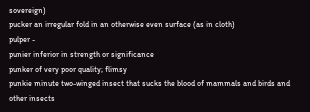sovereign)
pucker an irregular fold in an otherwise even surface (as in cloth)
pulper -
punier inferior in strength or significance
punker of very poor quality; flimsy
punkie minute two-winged insect that sucks the blood of mammals and birds and other insects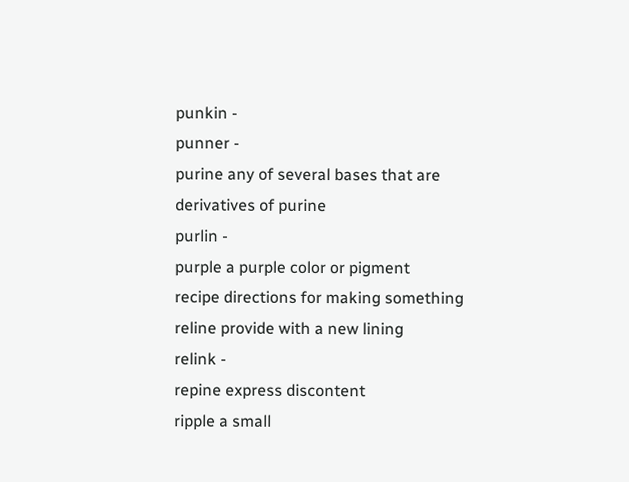punkin -
punner -
purine any of several bases that are derivatives of purine
purlin -
purple a purple color or pigment
recipe directions for making something
reline provide with a new lining
relink -
repine express discontent
ripple a small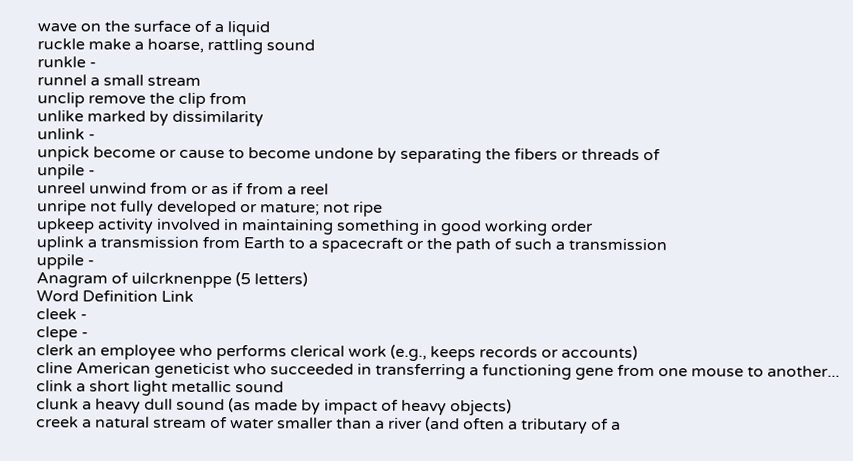wave on the surface of a liquid
ruckle make a hoarse, rattling sound
runkle -
runnel a small stream
unclip remove the clip from
unlike marked by dissimilarity
unlink -
unpick become or cause to become undone by separating the fibers or threads of
unpile -
unreel unwind from or as if from a reel
unripe not fully developed or mature; not ripe
upkeep activity involved in maintaining something in good working order
uplink a transmission from Earth to a spacecraft or the path of such a transmission
uppile -
Anagram of uilcrknenppe (5 letters)
Word Definition Link
cleek -
clepe -
clerk an employee who performs clerical work (e.g., keeps records or accounts)
cline American geneticist who succeeded in transferring a functioning gene from one mouse to another...
clink a short light metallic sound
clunk a heavy dull sound (as made by impact of heavy objects)
creek a natural stream of water smaller than a river (and often a tributary of a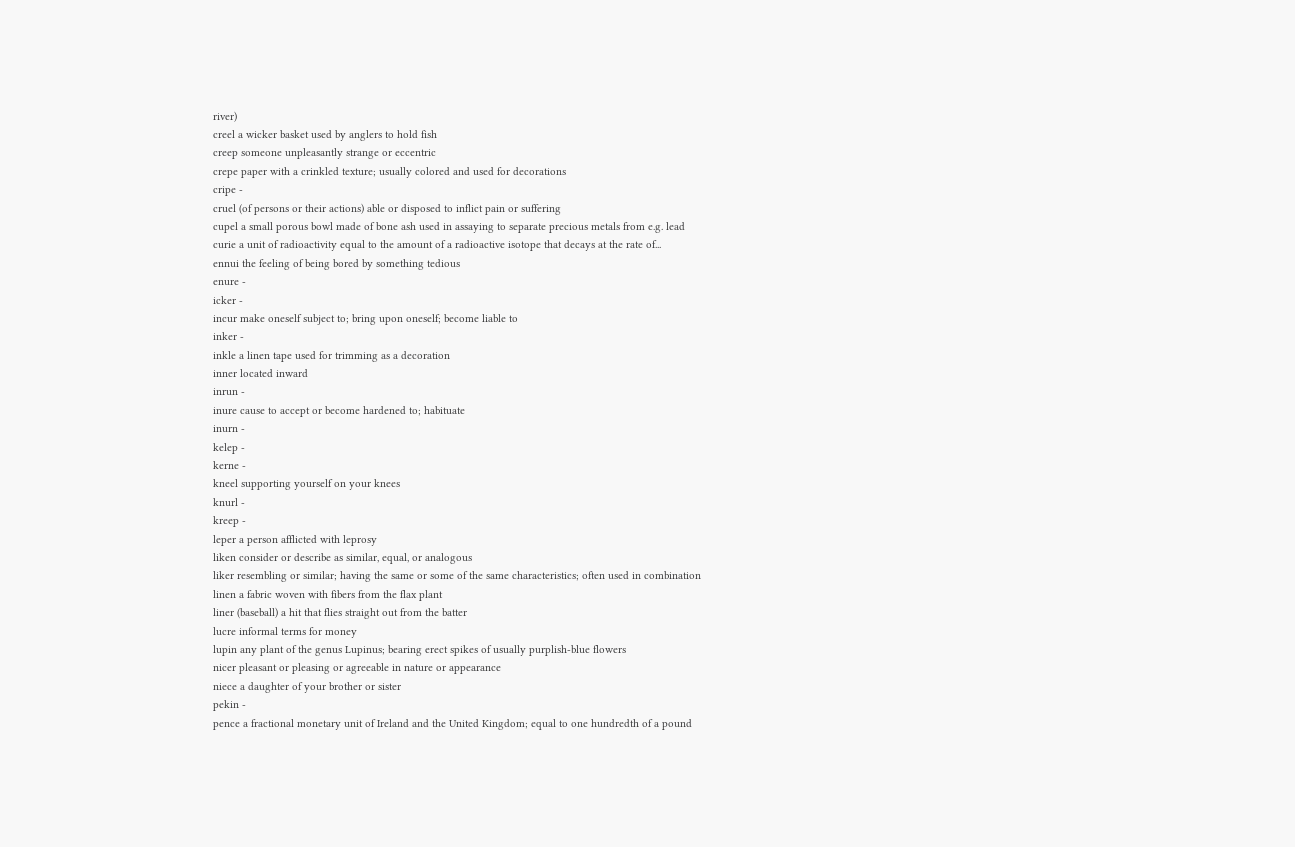river)
creel a wicker basket used by anglers to hold fish
creep someone unpleasantly strange or eccentric
crepe paper with a crinkled texture; usually colored and used for decorations
cripe -
cruel (of persons or their actions) able or disposed to inflict pain or suffering
cupel a small porous bowl made of bone ash used in assaying to separate precious metals from e.g. lead
curie a unit of radioactivity equal to the amount of a radioactive isotope that decays at the rate of...
ennui the feeling of being bored by something tedious
enure -
icker -
incur make oneself subject to; bring upon oneself; become liable to
inker -
inkle a linen tape used for trimming as a decoration
inner located inward
inrun -
inure cause to accept or become hardened to; habituate
inurn -
kelep -
kerne -
kneel supporting yourself on your knees
knurl -
kreep -
leper a person afflicted with leprosy
liken consider or describe as similar, equal, or analogous
liker resembling or similar; having the same or some of the same characteristics; often used in combination
linen a fabric woven with fibers from the flax plant
liner (baseball) a hit that flies straight out from the batter
lucre informal terms for money
lupin any plant of the genus Lupinus; bearing erect spikes of usually purplish-blue flowers
nicer pleasant or pleasing or agreeable in nature or appearance
niece a daughter of your brother or sister
pekin -
pence a fractional monetary unit of Ireland and the United Kingdom; equal to one hundredth of a pound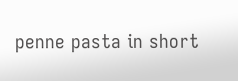penne pasta in short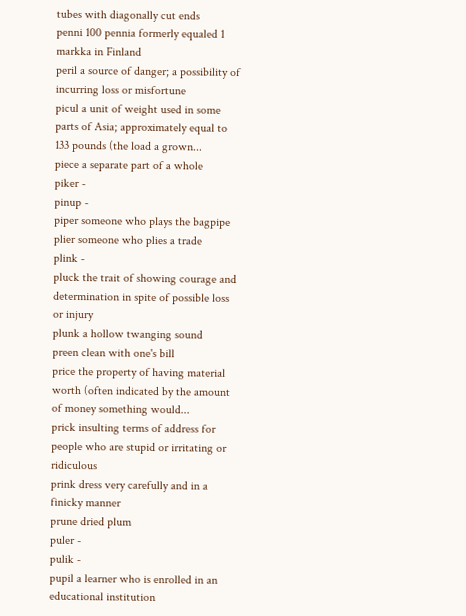tubes with diagonally cut ends
penni 100 pennia formerly equaled 1 markka in Finland
peril a source of danger; a possibility of incurring loss or misfortune
picul a unit of weight used in some parts of Asia; approximately equal to 133 pounds (the load a grown...
piece a separate part of a whole
piker -
pinup -
piper someone who plays the bagpipe
plier someone who plies a trade
plink -
pluck the trait of showing courage and determination in spite of possible loss or injury
plunk a hollow twanging sound
preen clean with one's bill
price the property of having material worth (often indicated by the amount of money something would...
prick insulting terms of address for people who are stupid or irritating or ridiculous
prink dress very carefully and in a finicky manner
prune dried plum
puler -
pulik -
pupil a learner who is enrolled in an educational institution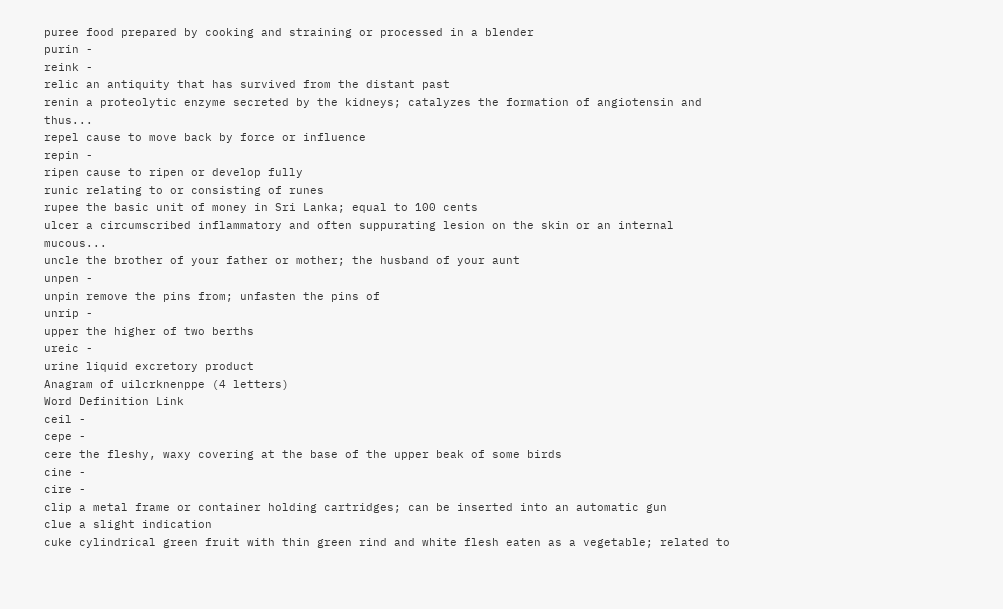puree food prepared by cooking and straining or processed in a blender
purin -
reink -
relic an antiquity that has survived from the distant past
renin a proteolytic enzyme secreted by the kidneys; catalyzes the formation of angiotensin and thus...
repel cause to move back by force or influence
repin -
ripen cause to ripen or develop fully
runic relating to or consisting of runes
rupee the basic unit of money in Sri Lanka; equal to 100 cents
ulcer a circumscribed inflammatory and often suppurating lesion on the skin or an internal mucous...
uncle the brother of your father or mother; the husband of your aunt
unpen -
unpin remove the pins from; unfasten the pins of
unrip -
upper the higher of two berths
ureic -
urine liquid excretory product
Anagram of uilcrknenppe (4 letters)
Word Definition Link
ceil -
cepe -
cere the fleshy, waxy covering at the base of the upper beak of some birds
cine -
cire -
clip a metal frame or container holding cartridges; can be inserted into an automatic gun
clue a slight indication
cuke cylindrical green fruit with thin green rind and white flesh eaten as a vegetable; related to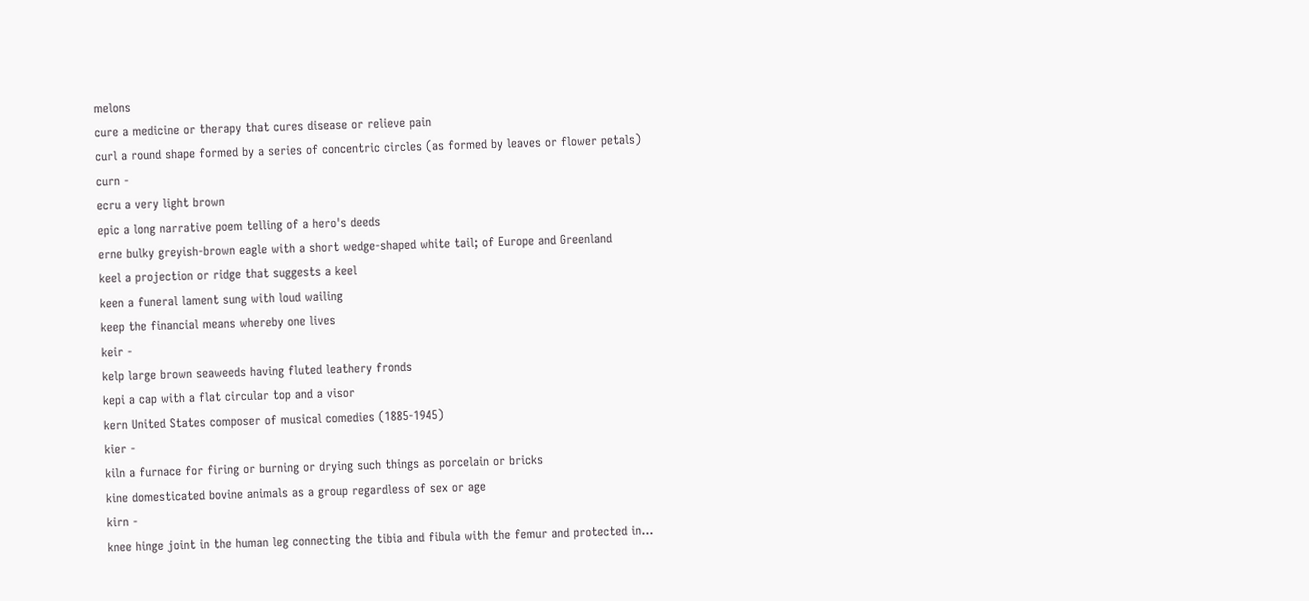melons
cure a medicine or therapy that cures disease or relieve pain
curl a round shape formed by a series of concentric circles (as formed by leaves or flower petals)
curn -
ecru a very light brown
epic a long narrative poem telling of a hero's deeds
erne bulky greyish-brown eagle with a short wedge-shaped white tail; of Europe and Greenland
keel a projection or ridge that suggests a keel
keen a funeral lament sung with loud wailing
keep the financial means whereby one lives
keir -
kelp large brown seaweeds having fluted leathery fronds
kepi a cap with a flat circular top and a visor
kern United States composer of musical comedies (1885-1945)
kier -
kiln a furnace for firing or burning or drying such things as porcelain or bricks
kine domesticated bovine animals as a group regardless of sex or age
kirn -
knee hinge joint in the human leg connecting the tibia and fibula with the femur and protected in...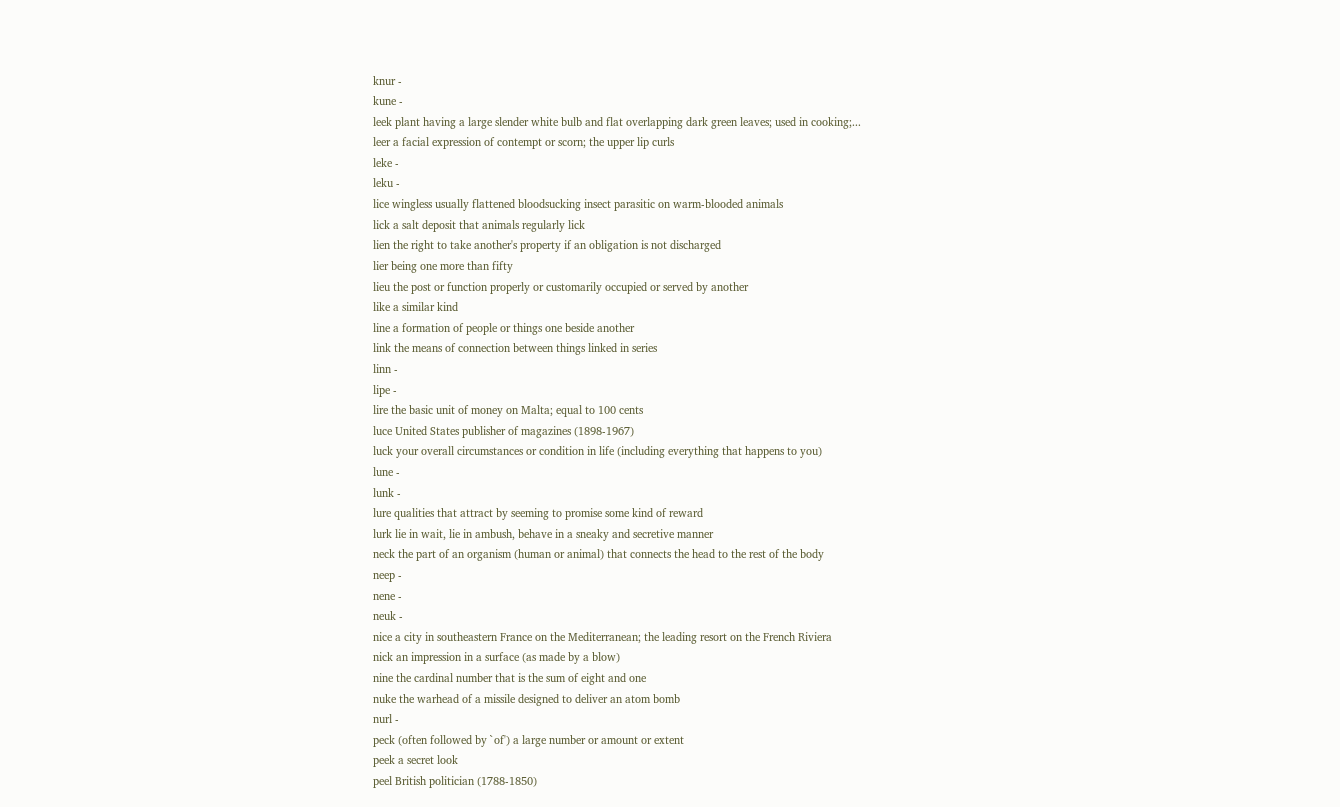knur -
kune -
leek plant having a large slender white bulb and flat overlapping dark green leaves; used in cooking;...
leer a facial expression of contempt or scorn; the upper lip curls
leke -
leku -
lice wingless usually flattened bloodsucking insect parasitic on warm-blooded animals
lick a salt deposit that animals regularly lick
lien the right to take another's property if an obligation is not discharged
lier being one more than fifty
lieu the post or function properly or customarily occupied or served by another
like a similar kind
line a formation of people or things one beside another
link the means of connection between things linked in series
linn -
lipe -
lire the basic unit of money on Malta; equal to 100 cents
luce United States publisher of magazines (1898-1967)
luck your overall circumstances or condition in life (including everything that happens to you)
lune -
lunk -
lure qualities that attract by seeming to promise some kind of reward
lurk lie in wait, lie in ambush, behave in a sneaky and secretive manner
neck the part of an organism (human or animal) that connects the head to the rest of the body
neep -
nene -
neuk -
nice a city in southeastern France on the Mediterranean; the leading resort on the French Riviera
nick an impression in a surface (as made by a blow)
nine the cardinal number that is the sum of eight and one
nuke the warhead of a missile designed to deliver an atom bomb
nurl -
peck (often followed by `of') a large number or amount or extent
peek a secret look
peel British politician (1788-1850)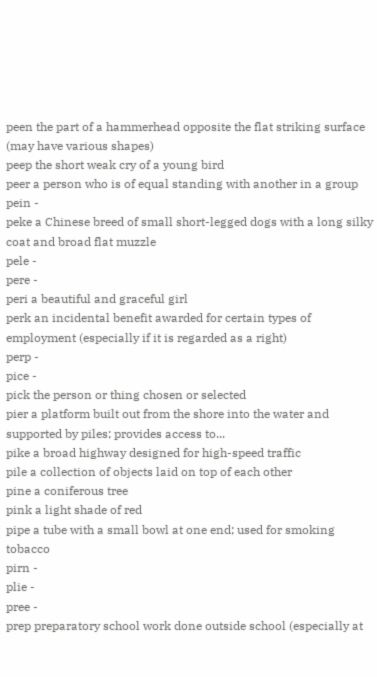peen the part of a hammerhead opposite the flat striking surface (may have various shapes)
peep the short weak cry of a young bird
peer a person who is of equal standing with another in a group
pein -
peke a Chinese breed of small short-legged dogs with a long silky coat and broad flat muzzle
pele -
pere -
peri a beautiful and graceful girl
perk an incidental benefit awarded for certain types of employment (especially if it is regarded as a right)
perp -
pice -
pick the person or thing chosen or selected
pier a platform built out from the shore into the water and supported by piles; provides access to...
pike a broad highway designed for high-speed traffic
pile a collection of objects laid on top of each other
pine a coniferous tree
pink a light shade of red
pipe a tube with a small bowl at one end; used for smoking tobacco
pirn -
plie -
pree -
prep preparatory school work done outside school (especially at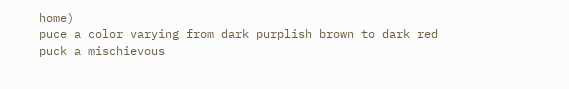home)
puce a color varying from dark purplish brown to dark red
puck a mischievous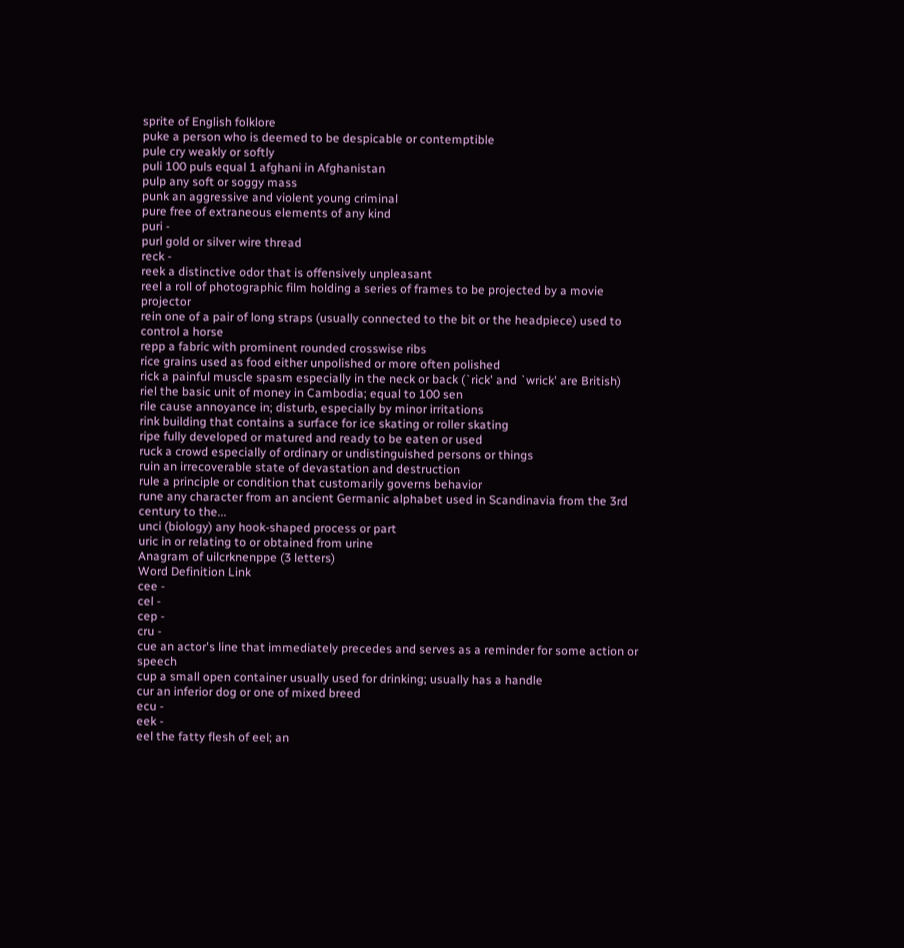sprite of English folklore
puke a person who is deemed to be despicable or contemptible
pule cry weakly or softly
puli 100 puls equal 1 afghani in Afghanistan
pulp any soft or soggy mass
punk an aggressive and violent young criminal
pure free of extraneous elements of any kind
puri -
purl gold or silver wire thread
reck -
reek a distinctive odor that is offensively unpleasant
reel a roll of photographic film holding a series of frames to be projected by a movie projector
rein one of a pair of long straps (usually connected to the bit or the headpiece) used to control a horse
repp a fabric with prominent rounded crosswise ribs
rice grains used as food either unpolished or more often polished
rick a painful muscle spasm especially in the neck or back (`rick' and `wrick' are British)
riel the basic unit of money in Cambodia; equal to 100 sen
rile cause annoyance in; disturb, especially by minor irritations
rink building that contains a surface for ice skating or roller skating
ripe fully developed or matured and ready to be eaten or used
ruck a crowd especially of ordinary or undistinguished persons or things
ruin an irrecoverable state of devastation and destruction
rule a principle or condition that customarily governs behavior
rune any character from an ancient Germanic alphabet used in Scandinavia from the 3rd century to the...
unci (biology) any hook-shaped process or part
uric in or relating to or obtained from urine
Anagram of uilcrknenppe (3 letters)
Word Definition Link
cee -
cel -
cep -
cru -
cue an actor's line that immediately precedes and serves as a reminder for some action or speech
cup a small open container usually used for drinking; usually has a handle
cur an inferior dog or one of mixed breed
ecu -
eek -
eel the fatty flesh of eel; an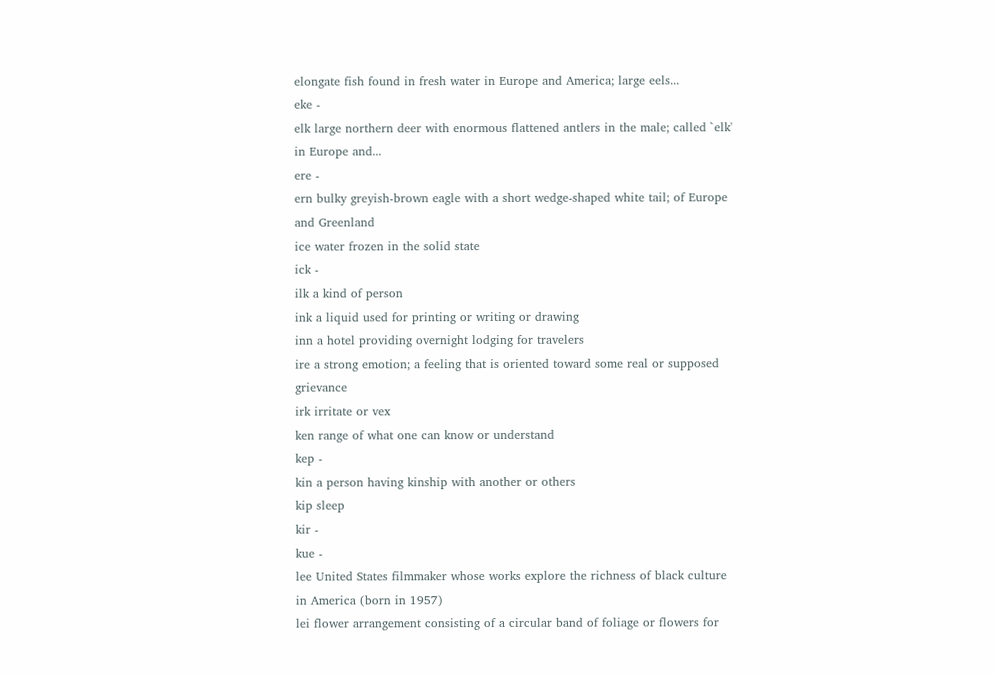elongate fish found in fresh water in Europe and America; large eels...
eke -
elk large northern deer with enormous flattened antlers in the male; called `elk' in Europe and...
ere -
ern bulky greyish-brown eagle with a short wedge-shaped white tail; of Europe and Greenland
ice water frozen in the solid state
ick -
ilk a kind of person
ink a liquid used for printing or writing or drawing
inn a hotel providing overnight lodging for travelers
ire a strong emotion; a feeling that is oriented toward some real or supposed grievance
irk irritate or vex
ken range of what one can know or understand
kep -
kin a person having kinship with another or others
kip sleep
kir -
kue -
lee United States filmmaker whose works explore the richness of black culture in America (born in 1957)
lei flower arrangement consisting of a circular band of foliage or flowers for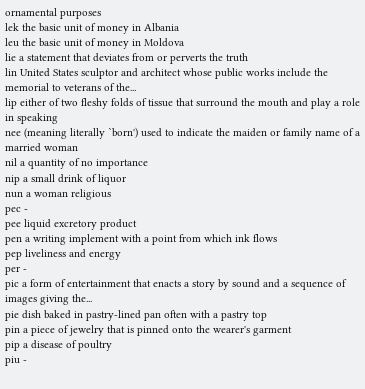ornamental purposes
lek the basic unit of money in Albania
leu the basic unit of money in Moldova
lie a statement that deviates from or perverts the truth
lin United States sculptor and architect whose public works include the memorial to veterans of the...
lip either of two fleshy folds of tissue that surround the mouth and play a role in speaking
nee (meaning literally `born') used to indicate the maiden or family name of a married woman
nil a quantity of no importance
nip a small drink of liquor
nun a woman religious
pec -
pee liquid excretory product
pen a writing implement with a point from which ink flows
pep liveliness and energy
per -
pic a form of entertainment that enacts a story by sound and a sequence of images giving the...
pie dish baked in pastry-lined pan often with a pastry top
pin a piece of jewelry that is pinned onto the wearer's garment
pip a disease of poultry
piu -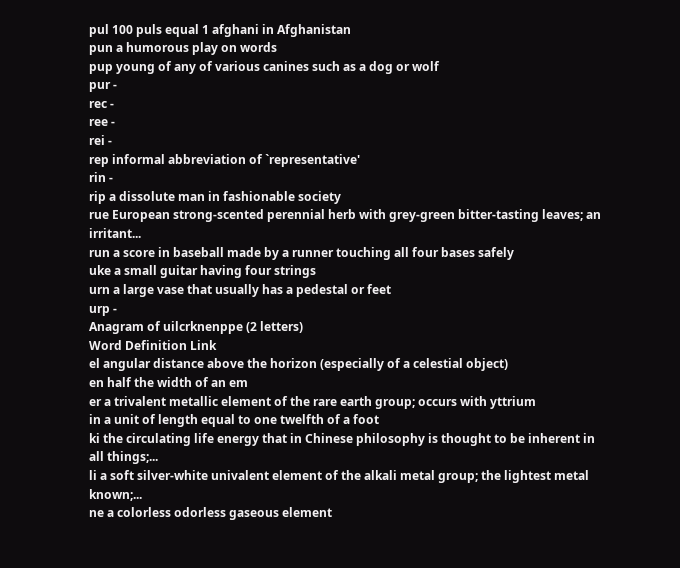pul 100 puls equal 1 afghani in Afghanistan
pun a humorous play on words
pup young of any of various canines such as a dog or wolf
pur -
rec -
ree -
rei -
rep informal abbreviation of `representative'
rin -
rip a dissolute man in fashionable society
rue European strong-scented perennial herb with grey-green bitter-tasting leaves; an irritant...
run a score in baseball made by a runner touching all four bases safely
uke a small guitar having four strings
urn a large vase that usually has a pedestal or feet
urp -
Anagram of uilcrknenppe (2 letters)
Word Definition Link
el angular distance above the horizon (especially of a celestial object)
en half the width of an em
er a trivalent metallic element of the rare earth group; occurs with yttrium
in a unit of length equal to one twelfth of a foot
ki the circulating life energy that in Chinese philosophy is thought to be inherent in all things;...
li a soft silver-white univalent element of the alkali metal group; the lightest metal known;...
ne a colorless odorless gaseous element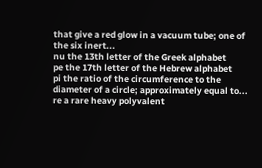that give a red glow in a vacuum tube; one of the six inert...
nu the 13th letter of the Greek alphabet
pe the 17th letter of the Hebrew alphabet
pi the ratio of the circumference to the diameter of a circle; approximately equal to...
re a rare heavy polyvalent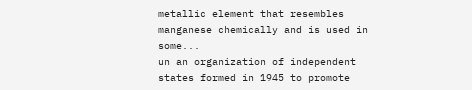metallic element that resembles manganese chemically and is used in some...
un an organization of independent states formed in 1945 to promote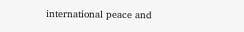international peace and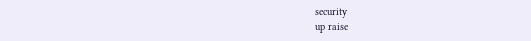security
up raise